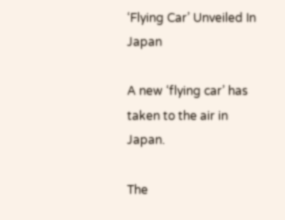‘Flying Car’ Unveiled In Japan

A new ‘flying car’ has taken to the air in Japan.

The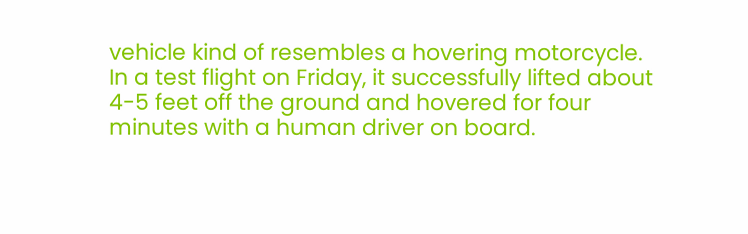vehicle kind of resembles a hovering motorcycle. In a test flight on Friday, it successfully lifted about 4-5 feet off the ground and hovered for four minutes with a human driver on board.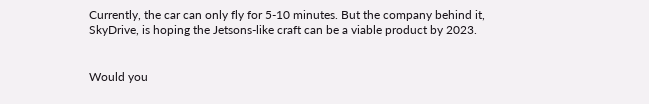Currently, the car can only fly for 5-10 minutes. But the company behind it, SkyDrive, is hoping the Jetsons-like craft can be a viable product by 2023.


Would you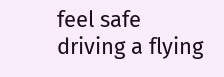feel safe driving a flying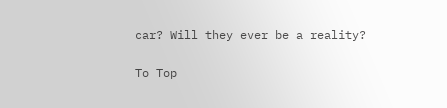car? Will they ever be a reality?

To Top